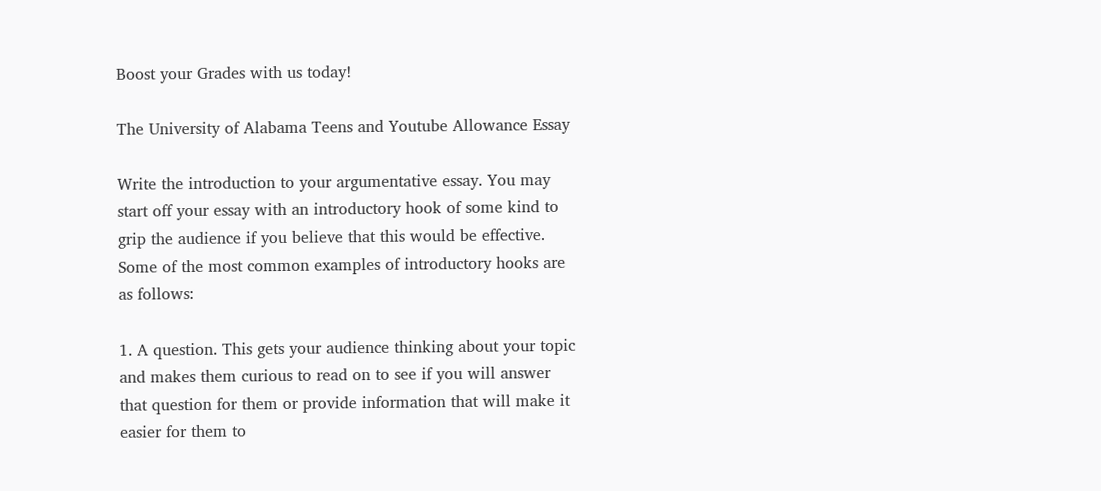Boost your Grades with us today!

The University of Alabama Teens and Youtube Allowance Essay

Write the introduction to your argumentative essay. You may start off your essay with an introductory hook of some kind to grip the audience if you believe that this would be effective. Some of the most common examples of introductory hooks are as follows:

1. A question. This gets your audience thinking about your topic and makes them curious to read on to see if you will answer that question for them or provide information that will make it easier for them to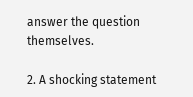answer the question themselves.

2. A shocking statement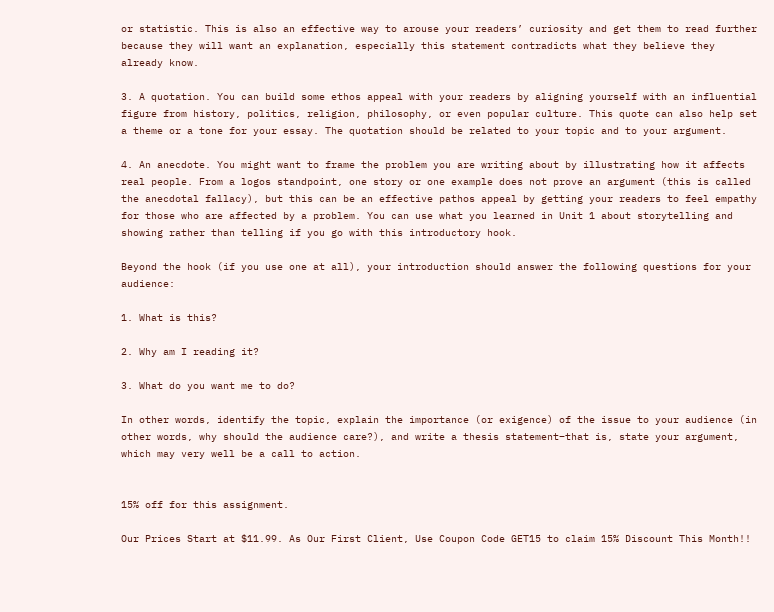or statistic. This is also an effective way to arouse your readers’ curiosity and get them to read further because they will want an explanation, especially this statement contradicts what they believe they already know.

3. A quotation. You can build some ethos appeal with your readers by aligning yourself with an influential figure from history, politics, religion, philosophy, or even popular culture. This quote can also help set a theme or a tone for your essay. The quotation should be related to your topic and to your argument.

4. An anecdote. You might want to frame the problem you are writing about by illustrating how it affects real people. From a logos standpoint, one story or one example does not prove an argument (this is called the anecdotal fallacy), but this can be an effective pathos appeal by getting your readers to feel empathy for those who are affected by a problem. You can use what you learned in Unit 1 about storytelling and showing rather than telling if you go with this introductory hook.

Beyond the hook (if you use one at all), your introduction should answer the following questions for your audience:

1. What is this?

2. Why am I reading it?

3. What do you want me to do?

In other words, identify the topic, explain the importance (or exigence) of the issue to your audience (in other words, why should the audience care?), and write a thesis statement–that is, state your argument, which may very well be a call to action.


15% off for this assignment.

Our Prices Start at $11.99. As Our First Client, Use Coupon Code GET15 to claim 15% Discount This Month!!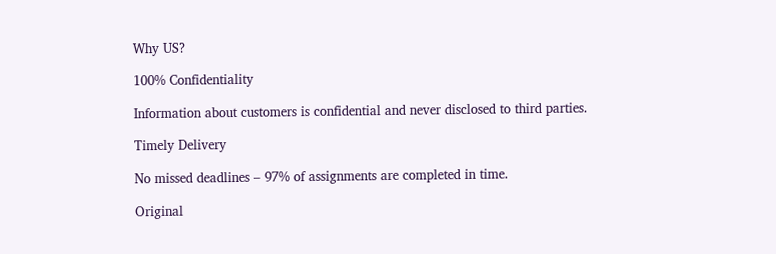Why US?

100% Confidentiality

Information about customers is confidential and never disclosed to third parties.

Timely Delivery

No missed deadlines – 97% of assignments are completed in time.

Original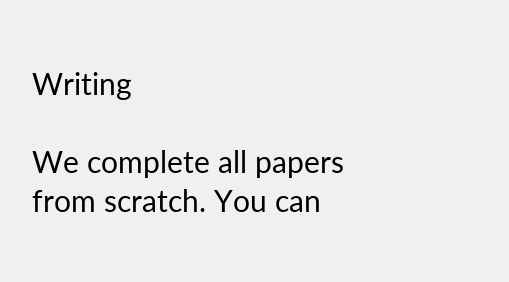Writing

We complete all papers from scratch. You can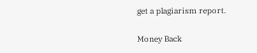get a plagiarism report.

Money Back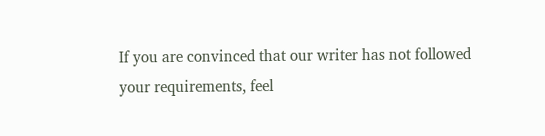If you are convinced that our writer has not followed your requirements, feel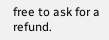free to ask for a refund.